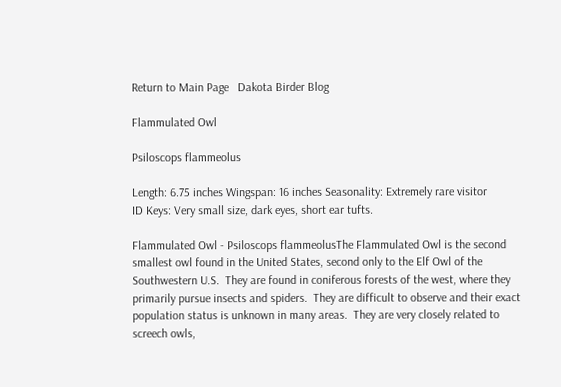Return to Main Page   Dakota Birder Blog

Flammulated Owl

Psiloscops flammeolus

Length: 6.75 inches Wingspan: 16 inches Seasonality: Extremely rare visitor
ID Keys: Very small size, dark eyes, short ear tufts.

Flammulated Owl - Psiloscops flammeolusThe Flammulated Owl is the second smallest owl found in the United States, second only to the Elf Owl of the Southwestern U.S.  They are found in coniferous forests of the west, where they primarily pursue insects and spiders.  They are difficult to observe and their exact population status is unknown in many areas.  They are very closely related to screech owls,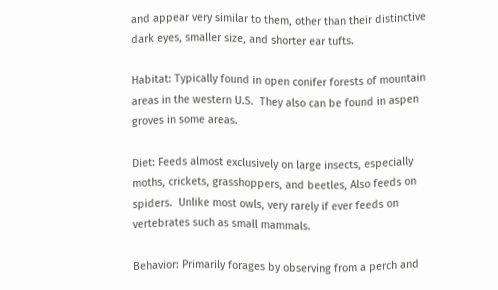and appear very similar to them, other than their distinctive dark eyes, smaller size, and shorter ear tufts.

Habitat: Typically found in open conifer forests of mountain areas in the western U.S.  They also can be found in aspen groves in some areas.

Diet: Feeds almost exclusively on large insects, especially moths, crickets, grasshoppers, and beetles, Also feeds on spiders.  Unlike most owls, very rarely if ever feeds on vertebrates such as small mammals.

Behavior: Primarily forages by observing from a perch and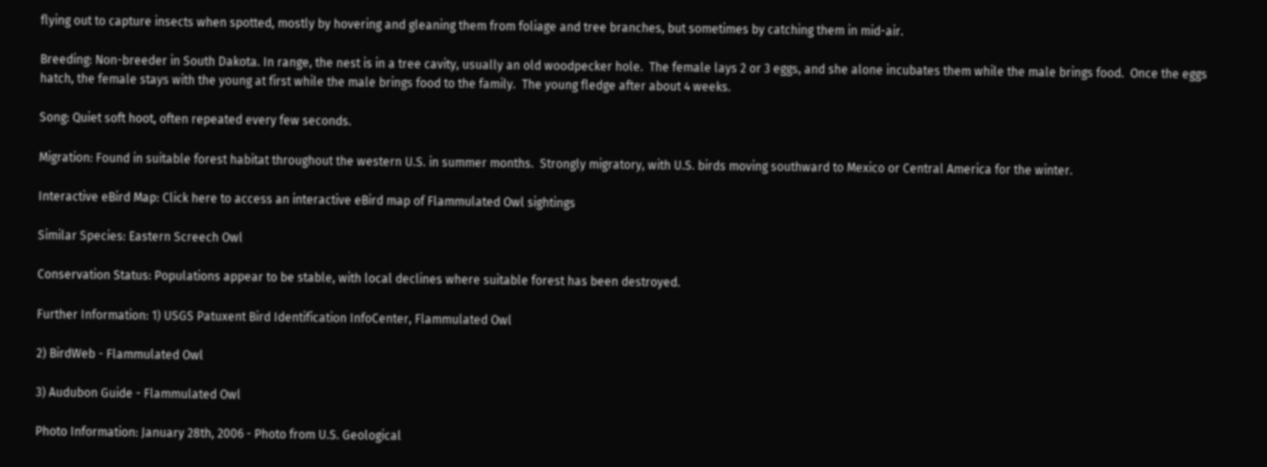flying out to capture insects when spotted, mostly by hovering and gleaning them from foliage and tree branches, but sometimes by catching them in mid-air.

Breeding: Non-breeder in South Dakota. In range, the nest is in a tree cavity, usually an old woodpecker hole.  The female lays 2 or 3 eggs, and she alone incubates them while the male brings food.  Once the eggs hatch, the female stays with the young at first while the male brings food to the family.  The young fledge after about 4 weeks.

Song: Quiet soft hoot, often repeated every few seconds.

Migration: Found in suitable forest habitat throughout the western U.S. in summer months.  Strongly migratory, with U.S. birds moving southward to Mexico or Central America for the winter.

Interactive eBird Map: Click here to access an interactive eBird map of Flammulated Owl sightings

Similar Species: Eastern Screech Owl

Conservation Status: Populations appear to be stable, with local declines where suitable forest has been destroyed.

Further Information: 1) USGS Patuxent Bird Identification InfoCenter, Flammulated Owl

2) BirdWeb - Flammulated Owl

3) Audubon Guide - Flammulated Owl

Photo Information: January 28th, 2006 - Photo from U.S. Geological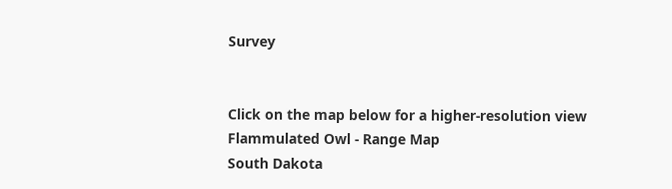Survey


Click on the map below for a higher-resolution view
Flammulated Owl - Range Map
South Dakota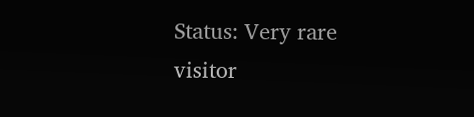Status: Very rare visitor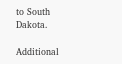to South Dakota.

Additional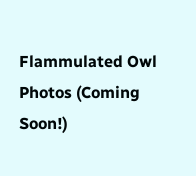Flammulated Owl Photos (Coming Soon!)